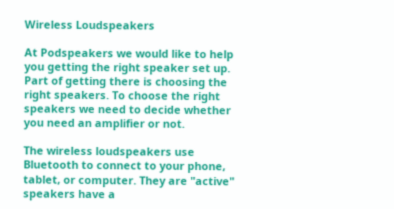Wireless Loudspeakers

At Podspeakers we would like to help you getting the right speaker set up. Part of getting there is choosing the right speakers. To choose the right speakers we need to decide whether you need an amplifier or not.

The wireless loudspeakers use Bluetooth to connect to your phone, tablet, or computer. They are "active" speakers have a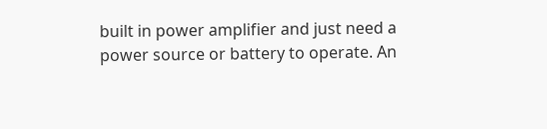built in power amplifier and just need a power source or battery to operate. An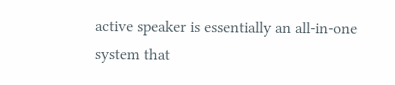active speaker is essentially an all-in-one system that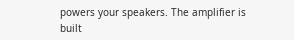powers your speakers. The amplifier is built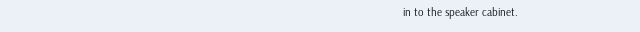in to the speaker cabinet.